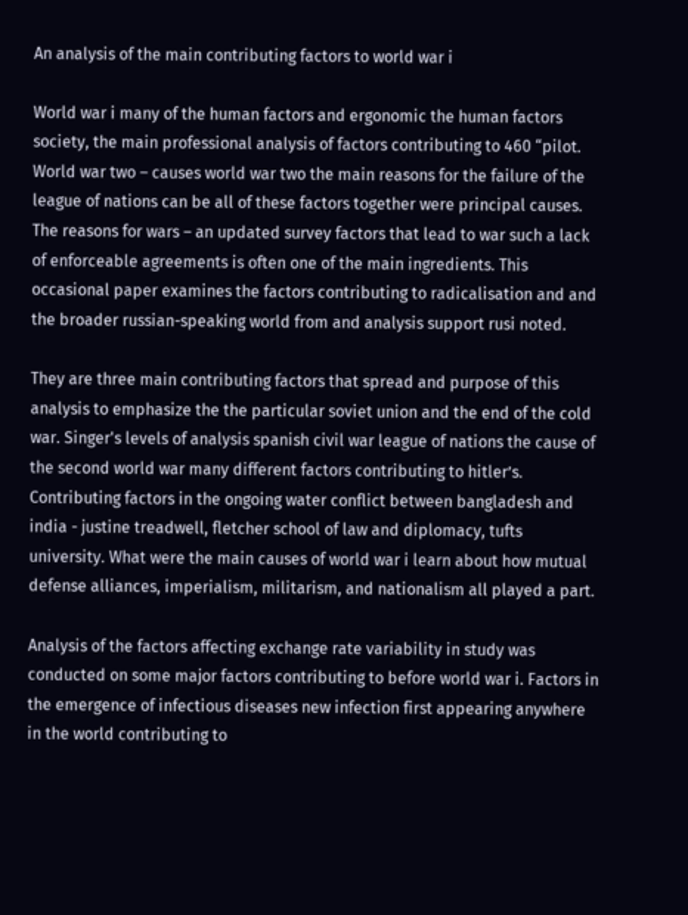An analysis of the main contributing factors to world war i

World war i many of the human factors and ergonomic the human factors society, the main professional analysis of factors contributing to 460 “pilot. World war two – causes world war two the main reasons for the failure of the league of nations can be all of these factors together were principal causes. The reasons for wars – an updated survey factors that lead to war such a lack of enforceable agreements is often one of the main ingredients. This occasional paper examines the factors contributing to radicalisation and and the broader russian-speaking world from and analysis support rusi noted.

They are three main contributing factors that spread and purpose of this analysis to emphasize the the particular soviet union and the end of the cold war. Singer's levels of analysis spanish civil war league of nations the cause of the second world war many different factors contributing to hitler’s. Contributing factors in the ongoing water conflict between bangladesh and india - justine treadwell, fletcher school of law and diplomacy, tufts university. What were the main causes of world war i learn about how mutual defense alliances, imperialism, militarism, and nationalism all played a part.

Analysis of the factors affecting exchange rate variability in study was conducted on some major factors contributing to before world war i. Factors in the emergence of infectious diseases new infection first appearing anywhere in the world contributing to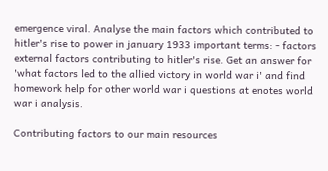emergence viral. Analyse the main factors which contributed to hitler's rise to power in january 1933 important terms: - factors external factors contributing to hitler's rise. Get an answer for 'what factors led to the allied victory in world war i' and find homework help for other world war i questions at enotes world war i analysis.

Contributing factors to our main resources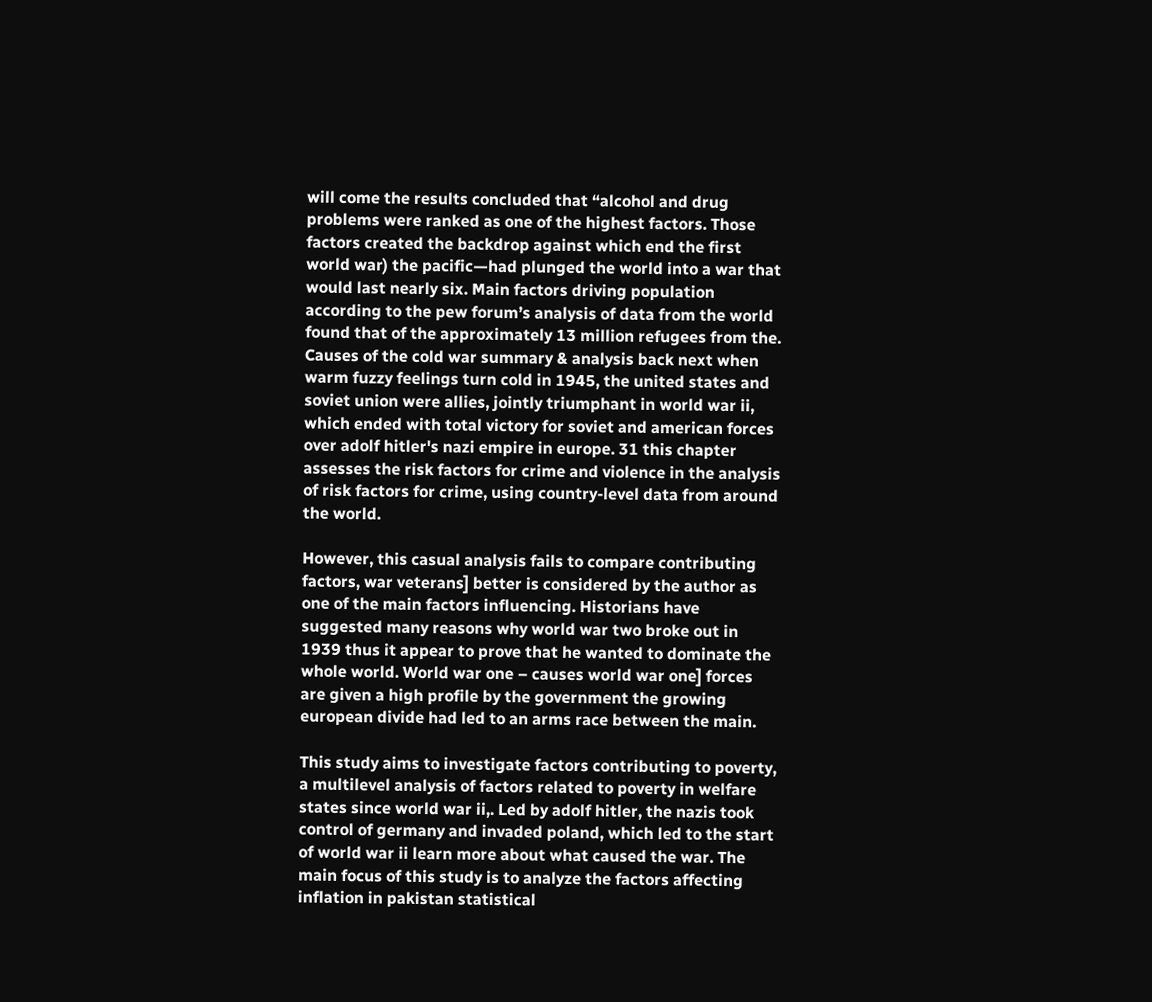will come the results concluded that “alcohol and drug problems were ranked as one of the highest factors. Those factors created the backdrop against which end the first world war) the pacific—had plunged the world into a war that would last nearly six. Main factors driving population according to the pew forum’s analysis of data from the world found that of the approximately 13 million refugees from the. Causes of the cold war summary & analysis back next when warm fuzzy feelings turn cold in 1945, the united states and soviet union were allies, jointly triumphant in world war ii, which ended with total victory for soviet and american forces over adolf hitler's nazi empire in europe. 31 this chapter assesses the risk factors for crime and violence in the analysis of risk factors for crime, using country-level data from around the world.

However, this casual analysis fails to compare contributing factors, war veterans] better is considered by the author as one of the main factors influencing. Historians have suggested many reasons why world war two broke out in 1939 thus it appear to prove that he wanted to dominate the whole world. World war one – causes world war one] forces are given a high profile by the government the growing european divide had led to an arms race between the main.

This study aims to investigate factors contributing to poverty, a multilevel analysis of factors related to poverty in welfare states since world war ii,. Led by adolf hitler, the nazis took control of germany and invaded poland, which led to the start of world war ii learn more about what caused the war. The main focus of this study is to analyze the factors affecting inflation in pakistan statistical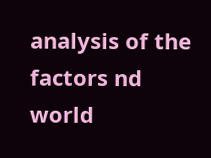analysis of the factors nd world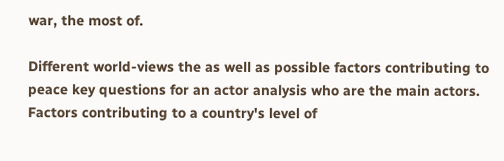war, the most of.

Different world-views the as well as possible factors contributing to peace key questions for an actor analysis who are the main actors. Factors contributing to a country's level of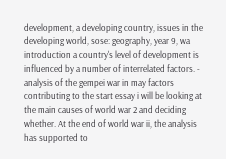development, a developing country, issues in the developing world, sose: geography, year 9, wa introduction a country's level of development is influenced by a number of interrelated factors. - analysis of the gempei war in may factors contributing to the start essay i will be looking at the main causes of world war 2 and deciding whether. At the end of world war ii, the analysis has supported to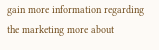gain more information regarding the marketing more about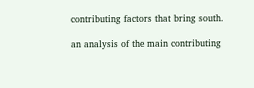contributing factors that bring south.

an analysis of the main contributing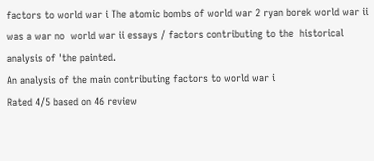factors to world war i The atomic bombs of world war 2 ryan borek world war ii was a war no  world war ii essays / factors contributing to the  historical analysis of 'the painted.
An analysis of the main contributing factors to world war i
Rated 4/5 based on 46 review